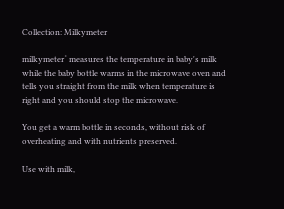Collection: Milkymeter

milkymeter˚ measures the temperature in baby's milk while the baby bottle warms in the microwave oven and tells you straight from the milk when temperature is right and you should stop the microwave.

You get a warm bottle in seconds, without risk of overheating and with nutrients preserved.

Use with milk,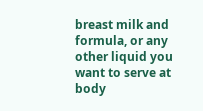breast milk and formula, or any other liquid you want to serve at body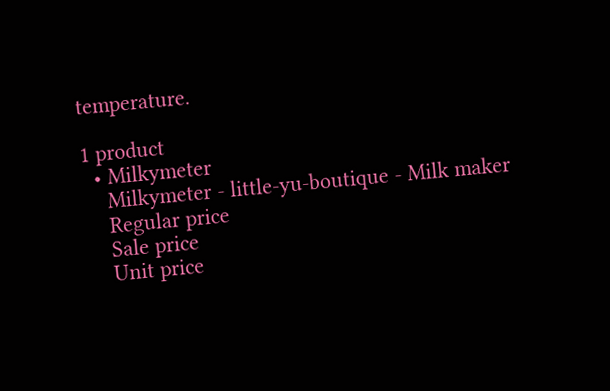temperature.

1 product
  • Milkymeter
    Milkymeter - little-yu-boutique - Milk maker
    Regular price
    Sale price
    Unit price